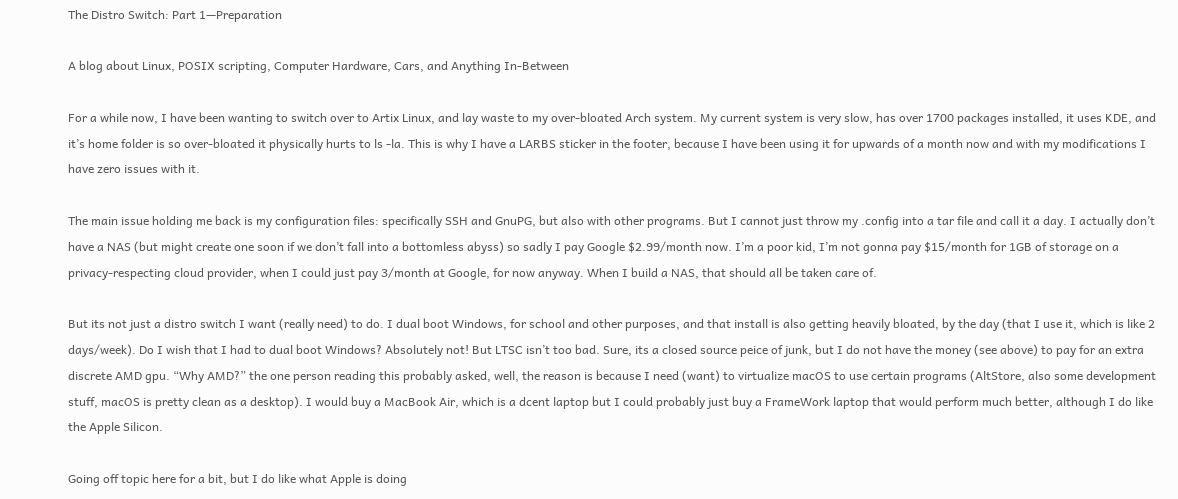The Distro Switch: Part 1—Preparation

A blog about Linux, POSIX scripting, Computer Hardware, Cars, and Anything In-Between

For a while now, I have been wanting to switch over to Artix Linux, and lay waste to my over-bloated Arch system. My current system is very slow, has over 1700 packages installed, it uses KDE, and it’s home folder is so over-bloated it physically hurts to ls -la. This is why I have a LARBS sticker in the footer, because I have been using it for upwards of a month now and with my modifications I have zero issues with it.

The main issue holding me back is my configuration files: specifically SSH and GnuPG, but also with other programs. But I cannot just throw my .config into a tar file and call it a day. I actually don’t have a NAS (but might create one soon if we don’t fall into a bottomless abyss) so sadly I pay Google $2.99/month now. I’m a poor kid, I’m not gonna pay $15/month for 1GB of storage on a privacy-respecting cloud provider, when I could just pay 3/month at Google, for now anyway. When I build a NAS, that should all be taken care of.

But its not just a distro switch I want (really need) to do. I dual boot Windows, for school and other purposes, and that install is also getting heavily bloated, by the day (that I use it, which is like 2 days/week). Do I wish that I had to dual boot Windows? Absolutely not! But LTSC isn’t too bad. Sure, its a closed source peice of junk, but I do not have the money (see above) to pay for an extra discrete AMD gpu. “Why AMD?” the one person reading this probably asked, well, the reason is because I need (want) to virtualize macOS to use certain programs (AltStore, also some development stuff, macOS is pretty clean as a desktop). I would buy a MacBook Air, which is a dcent laptop but I could probably just buy a FrameWork laptop that would perform much better, although I do like the Apple Silicon.

Going off topic here for a bit, but I do like what Apple is doing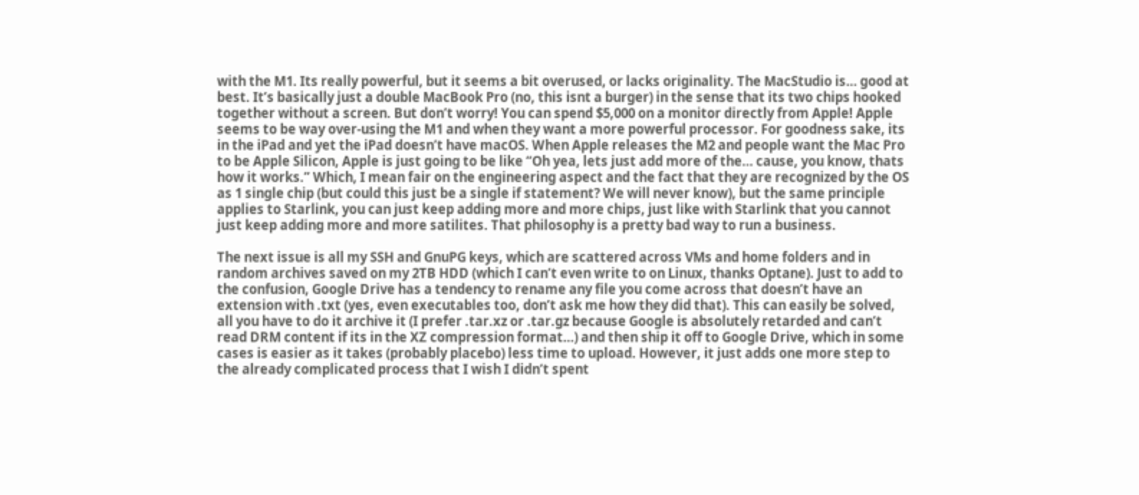with the M1. Its really powerful, but it seems a bit overused, or lacks originality. The MacStudio is… good at best. It’s basically just a double MacBook Pro (no, this isnt a burger) in the sense that its two chips hooked together without a screen. But don’t worry! You can spend $5,000 on a monitor directly from Apple! Apple seems to be way over-using the M1 and when they want a more powerful processor. For goodness sake, its in the iPad and yet the iPad doesn’t have macOS. When Apple releases the M2 and people want the Mac Pro to be Apple Silicon, Apple is just going to be like “Oh yea, lets just add more of the… cause, you know, thats how it works.” Which, I mean fair on the engineering aspect and the fact that they are recognized by the OS as 1 single chip (but could this just be a single if statement? We will never know), but the same principle applies to Starlink, you can just keep adding more and more chips, just like with Starlink that you cannot just keep adding more and more satilites. That philosophy is a pretty bad way to run a business.

The next issue is all my SSH and GnuPG keys, which are scattered across VMs and home folders and in random archives saved on my 2TB HDD (which I can’t even write to on Linux, thanks Optane). Just to add to the confusion, Google Drive has a tendency to rename any file you come across that doesn’t have an extension with .txt (yes, even executables too, don’t ask me how they did that). This can easily be solved, all you have to do it archive it (I prefer .tar.xz or .tar.gz because Google is absolutely retarded and can’t read DRM content if its in the XZ compression format…) and then ship it off to Google Drive, which in some cases is easier as it takes (probably placebo) less time to upload. However, it just adds one more step to the already complicated process that I wish I didn’t spent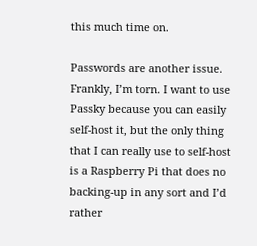this much time on.

Passwords are another issue. Frankly, I’m torn. I want to use Passky because you can easily self-host it, but the only thing that I can really use to self-host is a Raspberry Pi that does no backing-up in any sort and I’d rather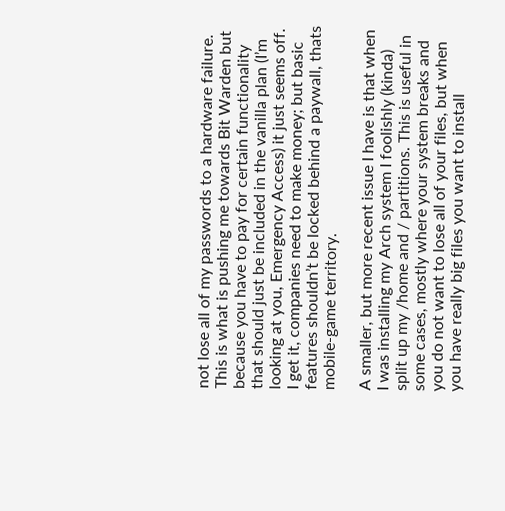not lose all of my passwords to a hardware failure. This is what is pushing me towards Bit Warden but because you have to pay for certain functionality that should just be included in the vanilla plan (I’m looking at you, Emergency Access) it just seems off. I get it, companies need to make money; but basic features shouldn’t be locked behind a paywall, thats mobile-game territory.

A smaller, but more recent issue I have is that when I was installing my Arch system I foolishly (kinda) split up my /home and / partitions. This is useful in some cases, mostly where your system breaks and you do not want to lose all of your files, but when you have really big files you want to install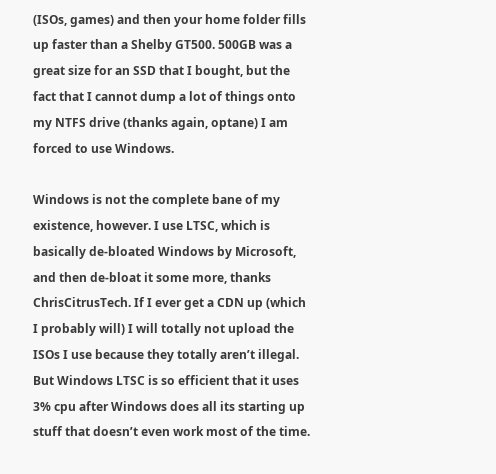(ISOs, games) and then your home folder fills up faster than a Shelby GT500. 500GB was a great size for an SSD that I bought, but the fact that I cannot dump a lot of things onto my NTFS drive (thanks again, optane) I am forced to use Windows.

Windows is not the complete bane of my existence, however. I use LTSC, which is basically de-bloated Windows by Microsoft, and then de-bloat it some more, thanks ChrisCitrusTech. If I ever get a CDN up (which I probably will) I will totally not upload the ISOs I use because they totally aren’t illegal. But Windows LTSC is so efficient that it uses 3% cpu after Windows does all its starting up stuff that doesn’t even work most of the time.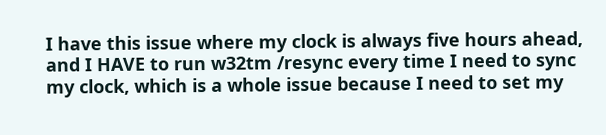I have this issue where my clock is always five hours ahead, and I HAVE to run w32tm /resync every time I need to sync my clock, which is a whole issue because I need to set my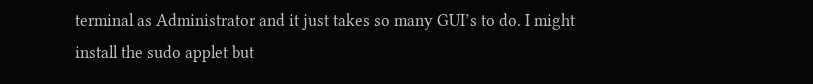terminal as Administrator and it just takes so many GUI’s to do. I might install the sudo applet but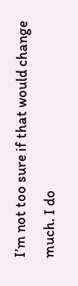I’m not too sure if that would change much. I do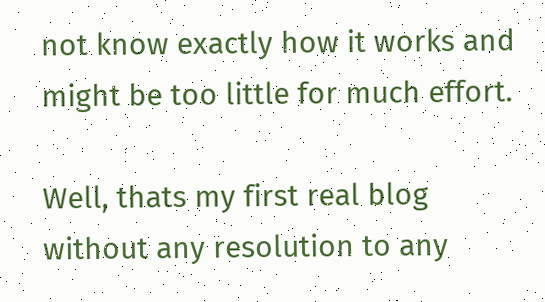not know exactly how it works and might be too little for much effort.

Well, thats my first real blog without any resolution to any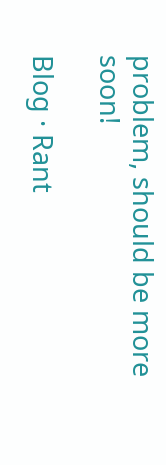problem, should be more soon!

Blog · Rant